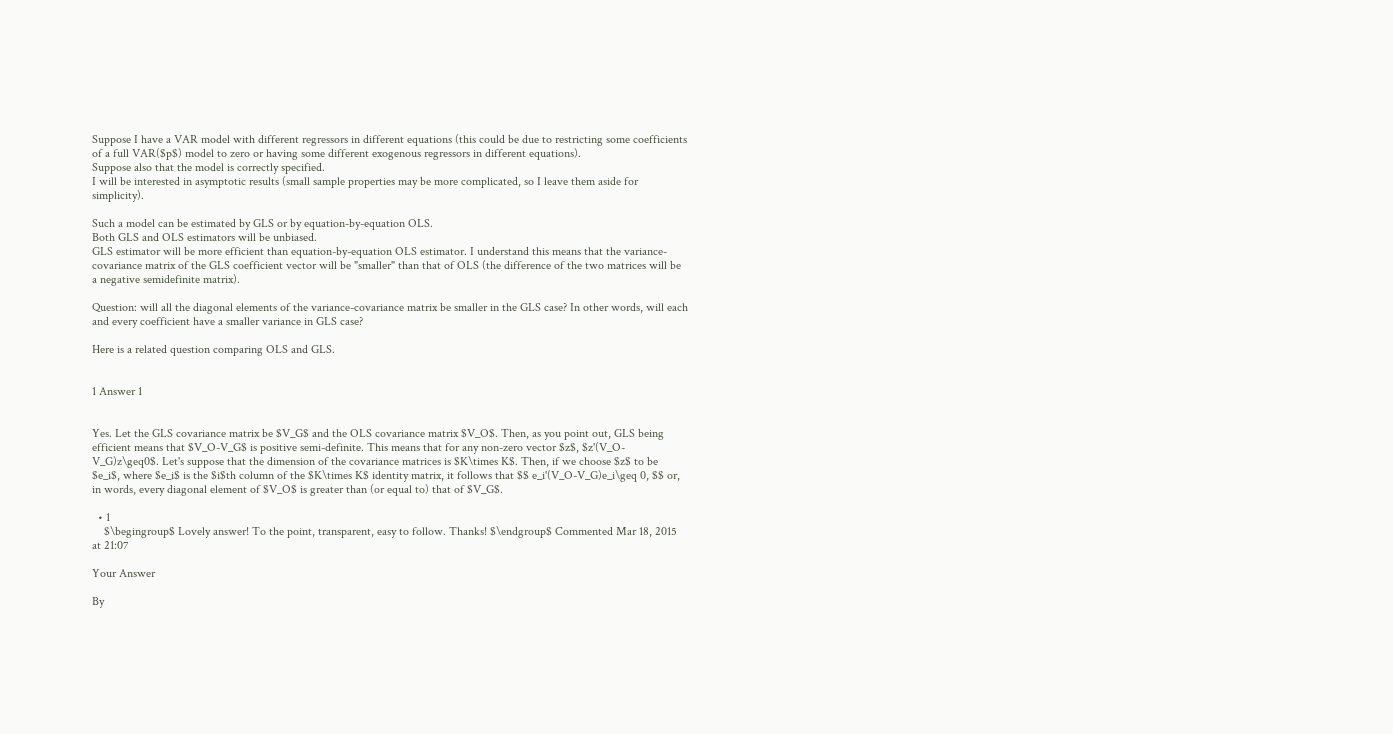Suppose I have a VAR model with different regressors in different equations (this could be due to restricting some coefficients of a full VAR($p$) model to zero or having some different exogenous regressors in different equations).
Suppose also that the model is correctly specified.
I will be interested in asymptotic results (small sample properties may be more complicated, so I leave them aside for simplicity).

Such a model can be estimated by GLS or by equation-by-equation OLS.
Both GLS and OLS estimators will be unbiased.
GLS estimator will be more efficient than equation-by-equation OLS estimator. I understand this means that the variance-covariance matrix of the GLS coefficient vector will be "smaller" than that of OLS (the difference of the two matrices will be a negative semidefinite matrix).

Question: will all the diagonal elements of the variance-covariance matrix be smaller in the GLS case? In other words, will each and every coefficient have a smaller variance in GLS case?

Here is a related question comparing OLS and GLS.


1 Answer 1


Yes. Let the GLS covariance matrix be $V_G$ and the OLS covariance matrix $V_O$. Then, as you point out, GLS being efficient means that $V_O-V_G$ is positive semi-definite. This means that for any non-zero vector $z$, $z'(V_O-V_G)z\geq0$. Let's suppose that the dimension of the covariance matrices is $K\times K$. Then, if we choose $z$ to be $e_i$, where $e_i$ is the $i$th column of the $K\times K$ identity matrix, it follows that $$ e_i'(V_O-V_G)e_i\geq 0, $$ or, in words, every diagonal element of $V_O$ is greater than (or equal to) that of $V_G$.

  • 1
    $\begingroup$ Lovely answer! To the point, transparent, easy to follow. Thanks! $\endgroup$ Commented Mar 18, 2015 at 21:07

Your Answer

By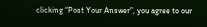clicking “Post Your Answer”, you agree to our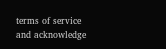terms of service and acknowledge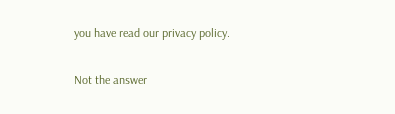you have read our privacy policy.

Not the answer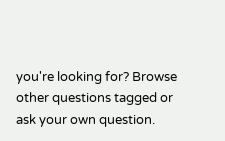you're looking for? Browse other questions tagged or ask your own question.